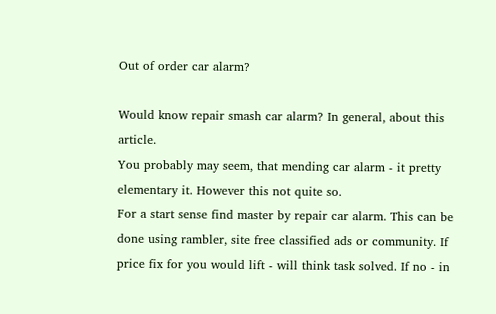Out of order car alarm?

Would know repair smash car alarm? In general, about this article.
You probably may seem, that mending car alarm - it pretty elementary it. However this not quite so.
For a start sense find master by repair car alarm. This can be done using rambler, site free classified ads or community. If price fix for you would lift - will think task solved. If no - in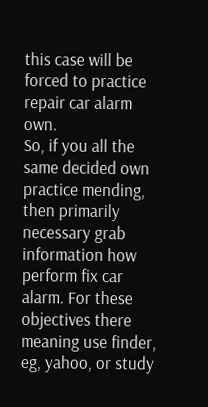this case will be forced to practice repair car alarm own.
So, if you all the same decided own practice mending, then primarily necessary grab information how perform fix car alarm. For these objectives there meaning use finder, eg, yahoo, or study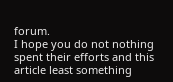forum.
I hope you do not nothing spent their efforts and this article least something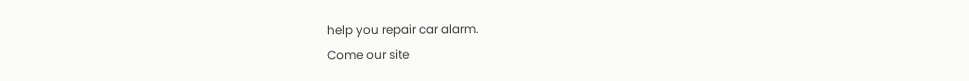help you repair car alarm.
Come our site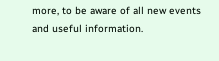more, to be aware of all new events and useful information.